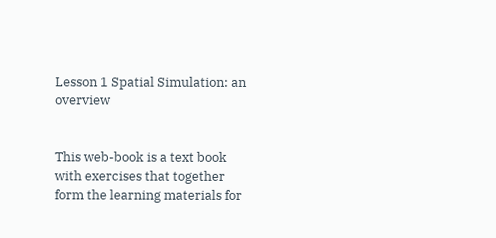Lesson 1 Spatial Simulation: an overview


This web-book is a text book with exercises that together form the learning materials for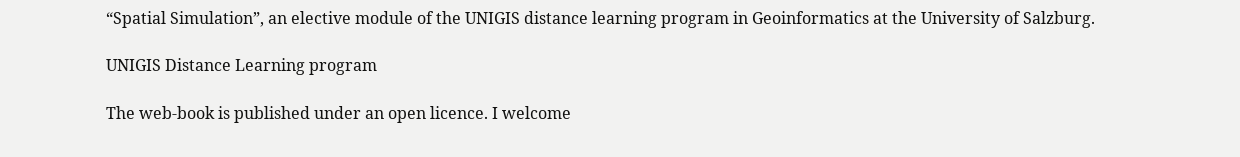“Spatial Simulation”, an elective module of the UNIGIS distance learning program in Geoinformatics at the University of Salzburg.

UNIGIS Distance Learning program

The web-book is published under an open licence. I welcome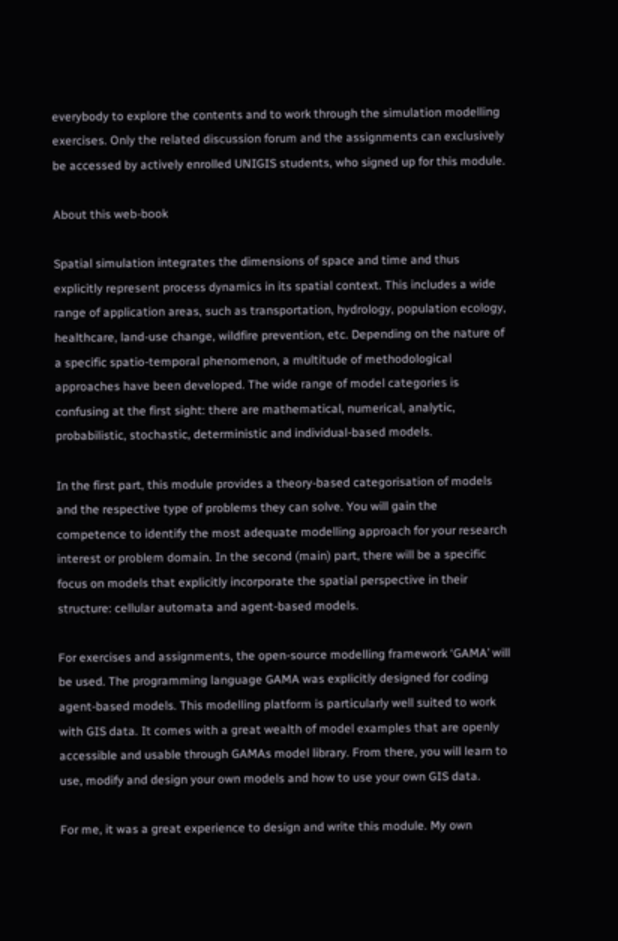everybody to explore the contents and to work through the simulation modelling exercises. Only the related discussion forum and the assignments can exclusively be accessed by actively enrolled UNIGIS students, who signed up for this module.

About this web-book

Spatial simulation integrates the dimensions of space and time and thus explicitly represent process dynamics in its spatial context. This includes a wide range of application areas, such as transportation, hydrology, population ecology, healthcare, land-use change, wildfire prevention, etc. Depending on the nature of a specific spatio-temporal phenomenon, a multitude of methodological approaches have been developed. The wide range of model categories is confusing at the first sight: there are mathematical, numerical, analytic, probabilistic, stochastic, deterministic and individual-based models.

In the first part, this module provides a theory-based categorisation of models and the respective type of problems they can solve. You will gain the competence to identify the most adequate modelling approach for your research interest or problem domain. In the second (main) part, there will be a specific focus on models that explicitly incorporate the spatial perspective in their structure: cellular automata and agent-based models.

For exercises and assignments, the open-source modelling framework ‘GAMA’ will be used. The programming language GAMA was explicitly designed for coding agent-based models. This modelling platform is particularly well suited to work with GIS data. It comes with a great wealth of model examples that are openly accessible and usable through GAMAs model library. From there, you will learn to use, modify and design your own models and how to use your own GIS data.

For me, it was a great experience to design and write this module. My own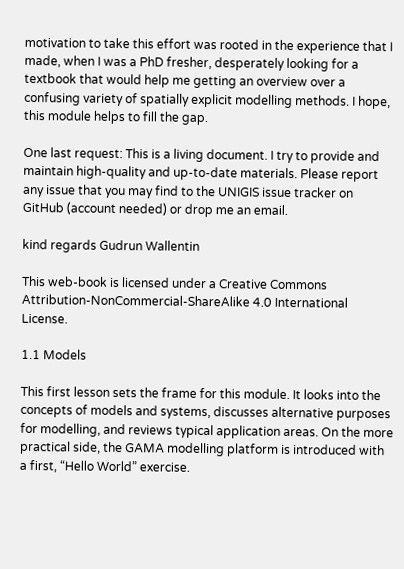motivation to take this effort was rooted in the experience that I made, when I was a PhD fresher, desperately looking for a textbook that would help me getting an overview over a confusing variety of spatially explicit modelling methods. I hope, this module helps to fill the gap.

One last request: This is a living document. I try to provide and maintain high-quality and up-to-date materials. Please report any issue that you may find to the UNIGIS issue tracker on GitHub (account needed) or drop me an email.

kind regards Gudrun Wallentin

This web-book is licensed under a Creative Commons Attribution-NonCommercial-ShareAlike 4.0 International License.

1.1 Models

This first lesson sets the frame for this module. It looks into the concepts of models and systems, discusses alternative purposes for modelling, and reviews typical application areas. On the more practical side, the GAMA modelling platform is introduced with a first, “Hello World” exercise.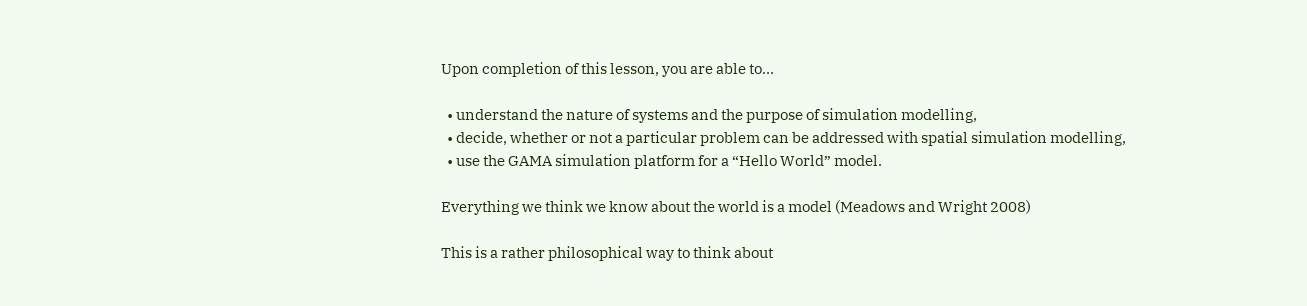Upon completion of this lesson, you are able to…

  • understand the nature of systems and the purpose of simulation modelling,
  • decide, whether or not a particular problem can be addressed with spatial simulation modelling,
  • use the GAMA simulation platform for a “Hello World” model.

Everything we think we know about the world is a model (Meadows and Wright 2008)

This is a rather philosophical way to think about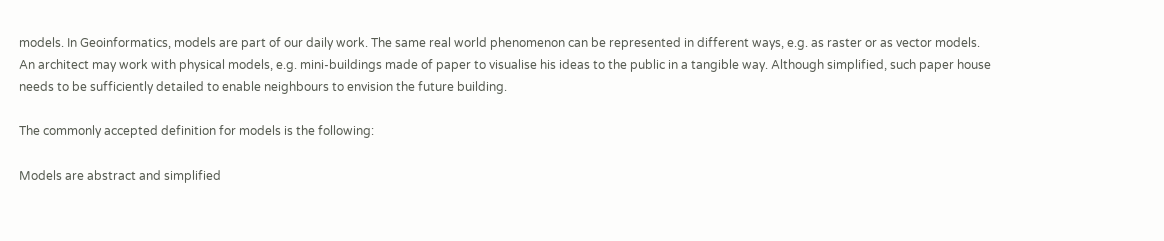models. In Geoinformatics, models are part of our daily work. The same real world phenomenon can be represented in different ways, e.g. as raster or as vector models. An architect may work with physical models, e.g. mini-buildings made of paper to visualise his ideas to the public in a tangible way. Although simplified, such paper house needs to be sufficiently detailed to enable neighbours to envision the future building.

The commonly accepted definition for models is the following:

Models are abstract and simplified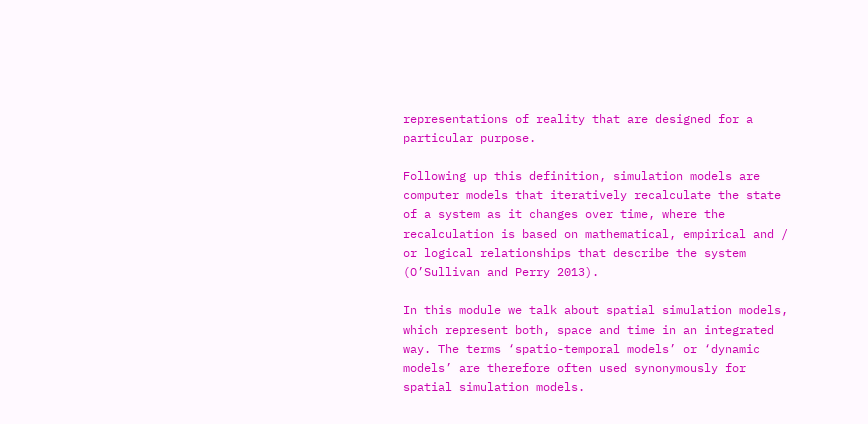representations of reality that are designed for a particular purpose.

Following up this definition, simulation models are computer models that iteratively recalculate the state of a system as it changes over time, where the recalculation is based on mathematical, empirical and / or logical relationships that describe the system (O’Sullivan and Perry 2013).

In this module we talk about spatial simulation models, which represent both, space and time in an integrated way. The terms ‘spatio-temporal models’ or ‘dynamic models’ are therefore often used synonymously for spatial simulation models.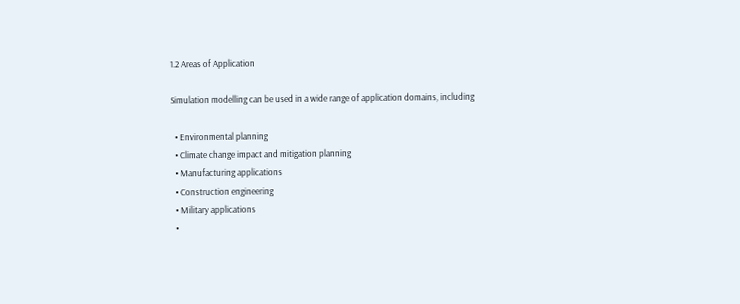1.2 Areas of Application

Simulation modelling can be used in a wide range of application domains, including

  • Environmental planning
  • Climate change impact and mitigation planning
  • Manufacturing applications
  • Construction engineering
  • Military applications
  •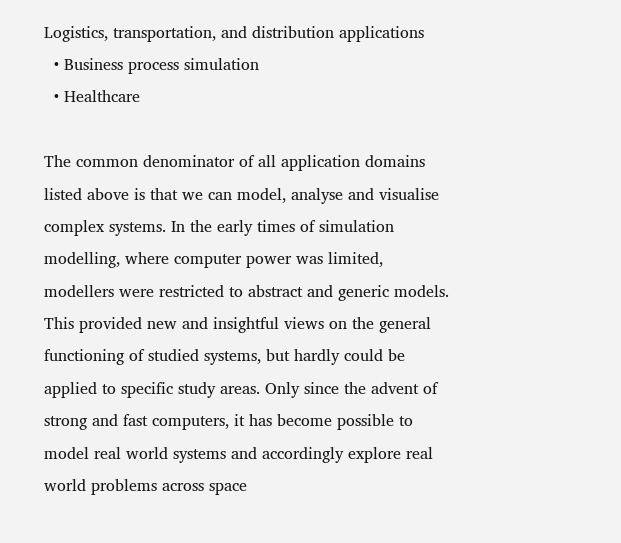Logistics, transportation, and distribution applications
  • Business process simulation
  • Healthcare

The common denominator of all application domains listed above is that we can model, analyse and visualise complex systems. In the early times of simulation modelling, where computer power was limited, modellers were restricted to abstract and generic models. This provided new and insightful views on the general functioning of studied systems, but hardly could be applied to specific study areas. Only since the advent of strong and fast computers, it has become possible to model real world systems and accordingly explore real world problems across space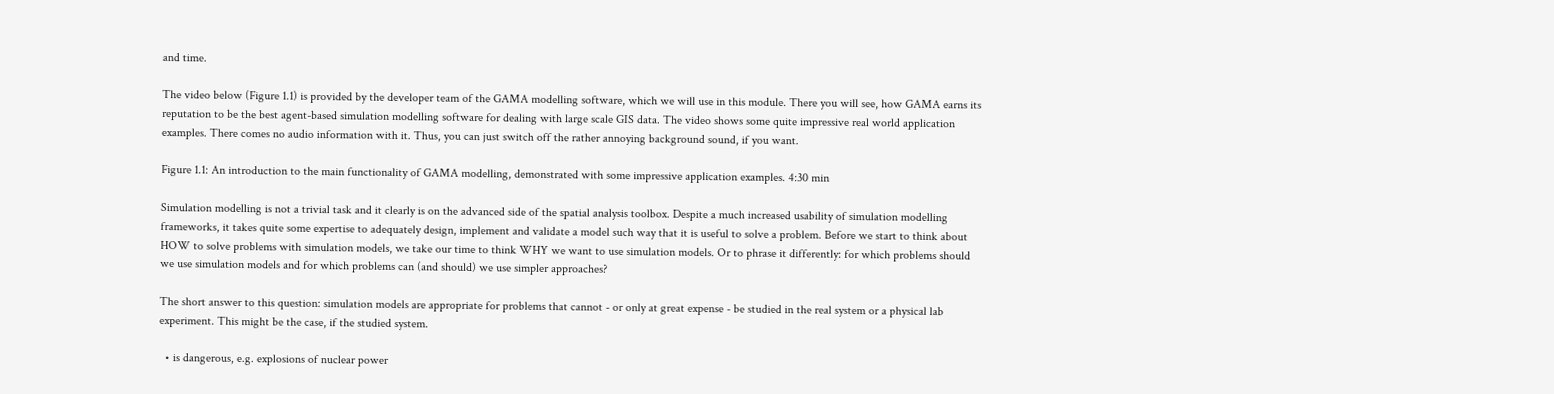and time.

The video below (Figure 1.1) is provided by the developer team of the GAMA modelling software, which we will use in this module. There you will see, how GAMA earns its reputation to be the best agent-based simulation modelling software for dealing with large scale GIS data. The video shows some quite impressive real world application examples. There comes no audio information with it. Thus, you can just switch off the rather annoying background sound, if you want.

Figure 1.1: An introduction to the main functionality of GAMA modelling, demonstrated with some impressive application examples. 4:30 min

Simulation modelling is not a trivial task and it clearly is on the advanced side of the spatial analysis toolbox. Despite a much increased usability of simulation modelling frameworks, it takes quite some expertise to adequately design, implement and validate a model such way that it is useful to solve a problem. Before we start to think about HOW to solve problems with simulation models, we take our time to think WHY we want to use simulation models. Or to phrase it differently: for which problems should we use simulation models and for which problems can (and should) we use simpler approaches?

The short answer to this question: simulation models are appropriate for problems that cannot - or only at great expense - be studied in the real system or a physical lab experiment. This might be the case, if the studied system.

  • is dangerous, e.g. explosions of nuclear power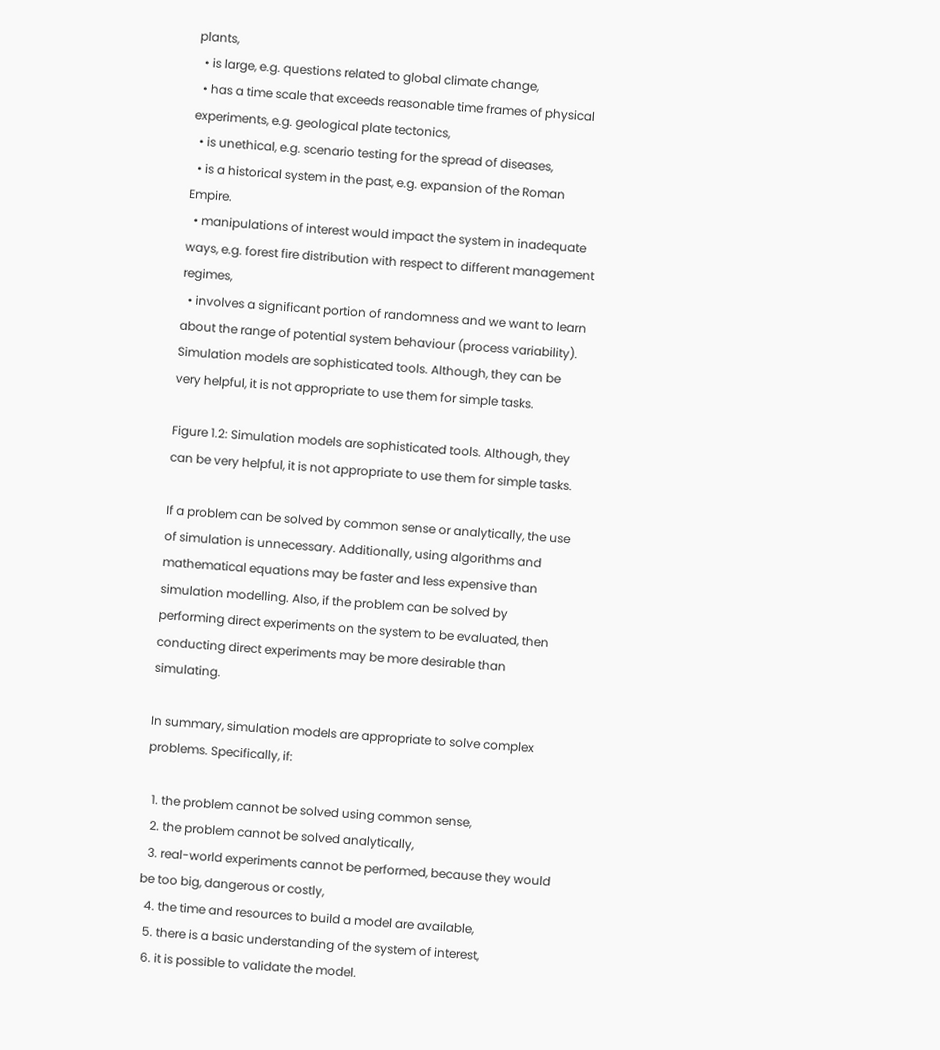plants,
  • is large, e.g. questions related to global climate change,
  • has a time scale that exceeds reasonable time frames of physical experiments, e.g. geological plate tectonics,
  • is unethical, e.g. scenario testing for the spread of diseases,
  • is a historical system in the past, e.g. expansion of the Roman Empire.
  • manipulations of interest would impact the system in inadequate ways, e.g. forest fire distribution with respect to different management regimes,
  • involves a significant portion of randomness and we want to learn about the range of potential system behaviour (process variability).
Simulation models are sophisticated tools. Although, they can be very helpful, it is not appropriate to use them for simple tasks.

Figure 1.2: Simulation models are sophisticated tools. Although, they can be very helpful, it is not appropriate to use them for simple tasks.

If a problem can be solved by common sense or analytically, the use of simulation is unnecessary. Additionally, using algorithms and mathematical equations may be faster and less expensive than simulation modelling. Also, if the problem can be solved by performing direct experiments on the system to be evaluated, then conducting direct experiments may be more desirable than simulating.

In summary, simulation models are appropriate to solve complex problems. Specifically, if:

  1. the problem cannot be solved using common sense,
  2. the problem cannot be solved analytically,
  3. real-world experiments cannot be performed, because they would be too big, dangerous or costly,
  4. the time and resources to build a model are available,
  5. there is a basic understanding of the system of interest,
  6. it is possible to validate the model.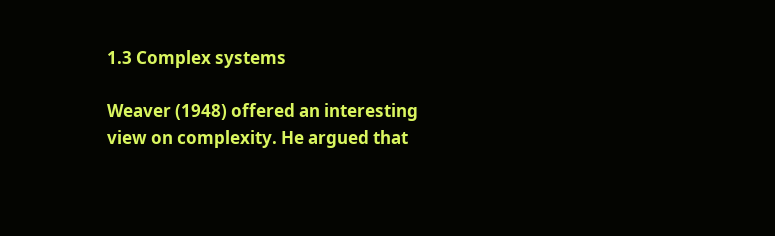1.3 Complex systems

Weaver (1948) offered an interesting view on complexity. He argued that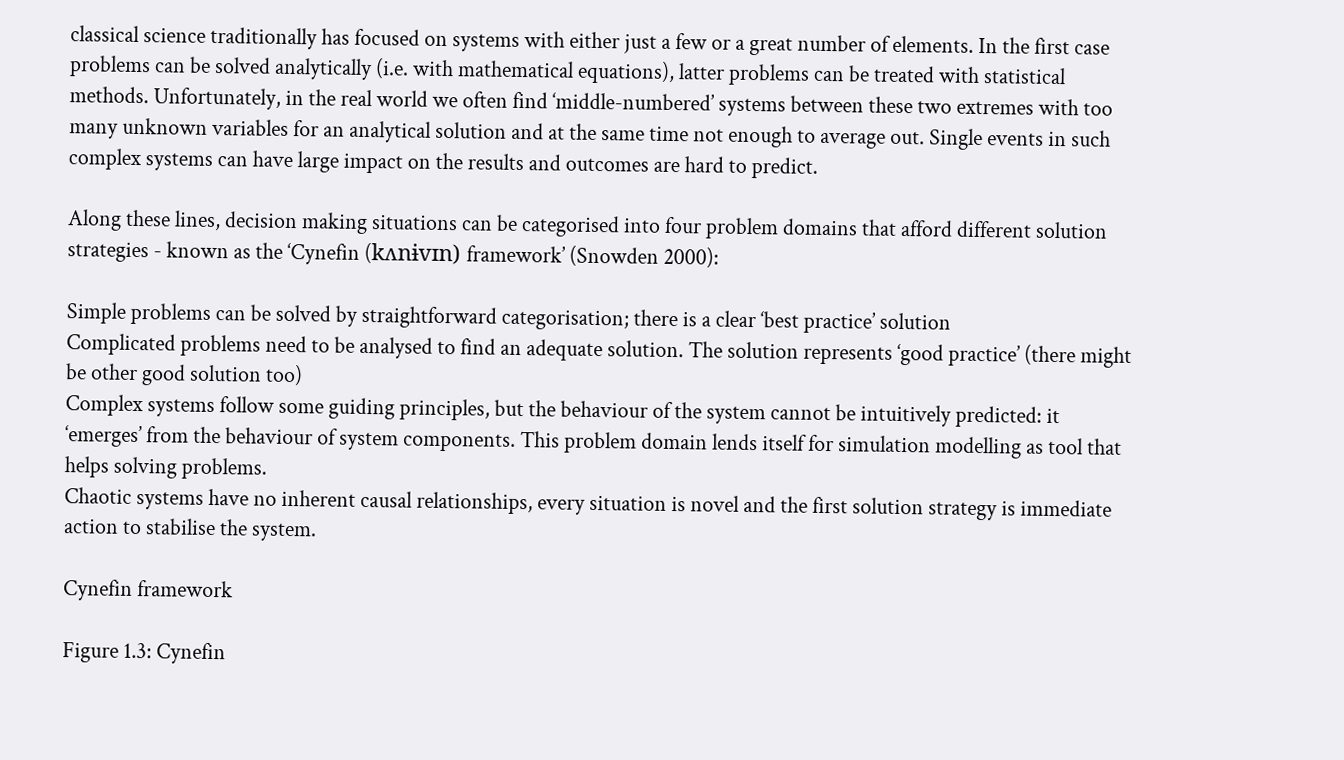classical science traditionally has focused on systems with either just a few or a great number of elements. In the first case problems can be solved analytically (i.e. with mathematical equations), latter problems can be treated with statistical methods. Unfortunately, in the real world we often find ‘middle-numbered’ systems between these two extremes with too many unknown variables for an analytical solution and at the same time not enough to average out. Single events in such complex systems can have large impact on the results and outcomes are hard to predict.

Along these lines, decision making situations can be categorised into four problem domains that afford different solution strategies - known as the ‘Cynefin (kʌnɨvɪn) framework’ (Snowden 2000):

Simple problems can be solved by straightforward categorisation; there is a clear ‘best practice’ solution
Complicated problems need to be analysed to find an adequate solution. The solution represents ‘good practice’ (there might be other good solution too)
Complex systems follow some guiding principles, but the behaviour of the system cannot be intuitively predicted: it ‘emerges’ from the behaviour of system components. This problem domain lends itself for simulation modelling as tool that helps solving problems.
Chaotic systems have no inherent causal relationships, every situation is novel and the first solution strategy is immediate action to stabilise the system.

Cynefin framework

Figure 1.3: Cynefin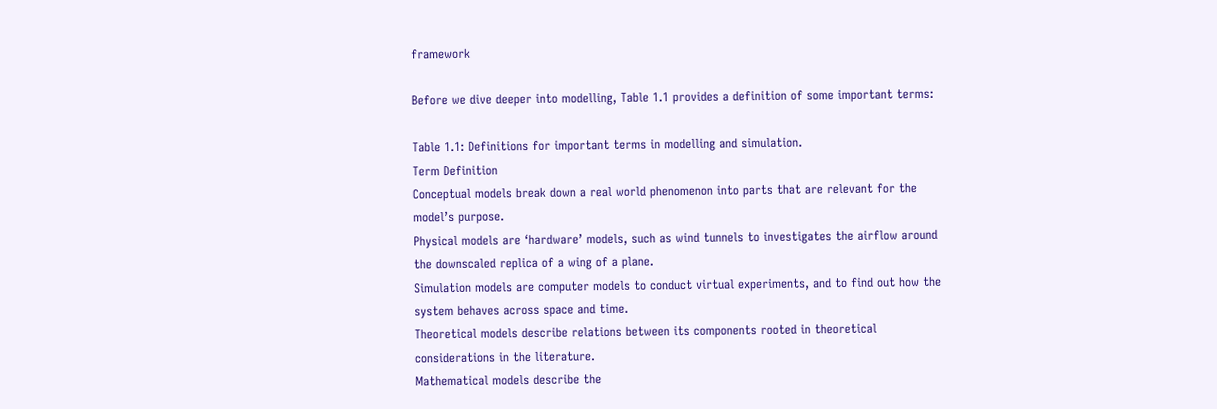framework

Before we dive deeper into modelling, Table 1.1 provides a definition of some important terms:

Table 1.1: Definitions for important terms in modelling and simulation.
Term Definition
Conceptual models break down a real world phenomenon into parts that are relevant for the model’s purpose.
Physical models are ‘hardware’ models, such as wind tunnels to investigates the airflow around the downscaled replica of a wing of a plane.
Simulation models are computer models to conduct virtual experiments, and to find out how the system behaves across space and time.
Theoretical models describe relations between its components rooted in theoretical considerations in the literature.
Mathematical models describe the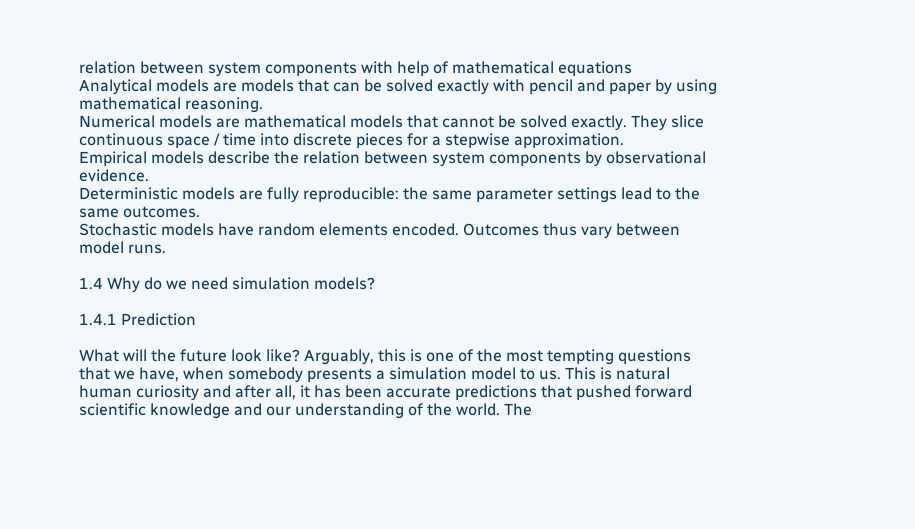relation between system components with help of mathematical equations
Analytical models are models that can be solved exactly with pencil and paper by using mathematical reasoning.
Numerical models are mathematical models that cannot be solved exactly. They slice continuous space / time into discrete pieces for a stepwise approximation.
Empirical models describe the relation between system components by observational evidence.
Deterministic models are fully reproducible: the same parameter settings lead to the same outcomes.
Stochastic models have random elements encoded. Outcomes thus vary between model runs.

1.4 Why do we need simulation models?

1.4.1 Prediction

What will the future look like? Arguably, this is one of the most tempting questions that we have, when somebody presents a simulation model to us. This is natural human curiosity and after all, it has been accurate predictions that pushed forward scientific knowledge and our understanding of the world. The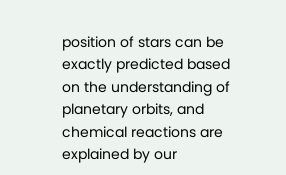position of stars can be exactly predicted based on the understanding of planetary orbits, and chemical reactions are explained by our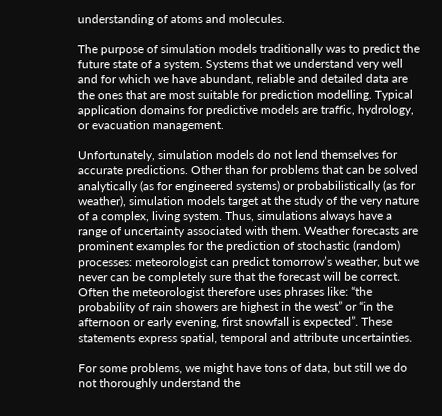understanding of atoms and molecules.

The purpose of simulation models traditionally was to predict the future state of a system. Systems that we understand very well and for which we have abundant, reliable and detailed data are the ones that are most suitable for prediction modelling. Typical application domains for predictive models are traffic, hydrology, or evacuation management.

Unfortunately, simulation models do not lend themselves for accurate predictions. Other than for problems that can be solved analytically (as for engineered systems) or probabilistically (as for weather), simulation models target at the study of the very nature of a complex, living system. Thus, simulations always have a range of uncertainty associated with them. Weather forecasts are prominent examples for the prediction of stochastic (random) processes: meteorologist can predict tomorrow’s weather, but we never can be completely sure that the forecast will be correct. Often the meteorologist therefore uses phrases like: “the probability of rain showers are highest in the west” or “in the afternoon or early evening, first snowfall is expected”. These statements express spatial, temporal and attribute uncertainties.

For some problems, we might have tons of data, but still we do not thoroughly understand the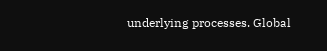underlying processes. Global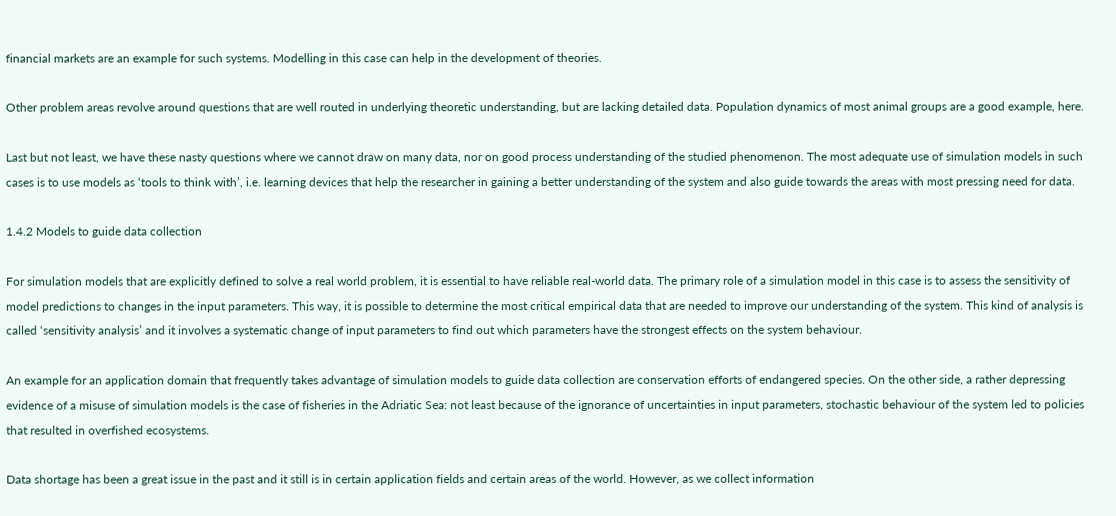financial markets are an example for such systems. Modelling in this case can help in the development of theories.

Other problem areas revolve around questions that are well routed in underlying theoretic understanding, but are lacking detailed data. Population dynamics of most animal groups are a good example, here.

Last but not least, we have these nasty questions where we cannot draw on many data, nor on good process understanding of the studied phenomenon. The most adequate use of simulation models in such cases is to use models as ‘tools to think with’, i.e. learning devices that help the researcher in gaining a better understanding of the system and also guide towards the areas with most pressing need for data.

1.4.2 Models to guide data collection

For simulation models that are explicitly defined to solve a real world problem, it is essential to have reliable real-world data. The primary role of a simulation model in this case is to assess the sensitivity of model predictions to changes in the input parameters. This way, it is possible to determine the most critical empirical data that are needed to improve our understanding of the system. This kind of analysis is called ‘sensitivity analysis’ and it involves a systematic change of input parameters to find out which parameters have the strongest effects on the system behaviour.

An example for an application domain that frequently takes advantage of simulation models to guide data collection are conservation efforts of endangered species. On the other side, a rather depressing evidence of a misuse of simulation models is the case of fisheries in the Adriatic Sea: not least because of the ignorance of uncertainties in input parameters, stochastic behaviour of the system led to policies that resulted in overfished ecosystems.

Data shortage has been a great issue in the past and it still is in certain application fields and certain areas of the world. However, as we collect information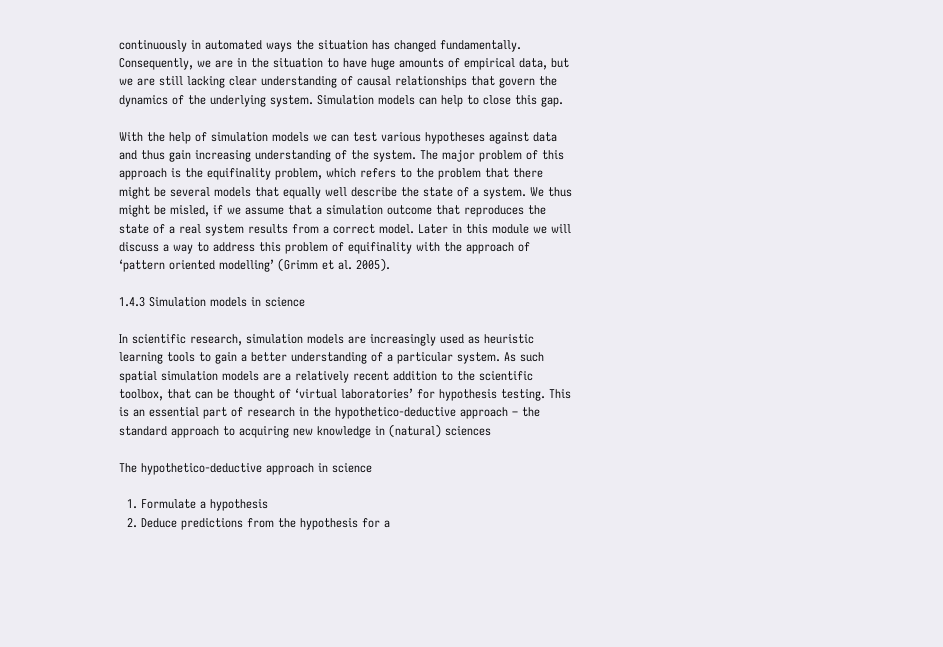continuously in automated ways the situation has changed fundamentally. Consequently, we are in the situation to have huge amounts of empirical data, but we are still lacking clear understanding of causal relationships that govern the dynamics of the underlying system. Simulation models can help to close this gap.

With the help of simulation models we can test various hypotheses against data and thus gain increasing understanding of the system. The major problem of this approach is the equifinality problem, which refers to the problem that there might be several models that equally well describe the state of a system. We thus might be misled, if we assume that a simulation outcome that reproduces the state of a real system results from a correct model. Later in this module we will discuss a way to address this problem of equifinality with the approach of ‘pattern oriented modelling’ (Grimm et al. 2005).

1.4.3 Simulation models in science

In scientific research, simulation models are increasingly used as heuristic learning tools to gain a better understanding of a particular system. As such spatial simulation models are a relatively recent addition to the scientific toolbox, that can be thought of ‘virtual laboratories’ for hypothesis testing. This is an essential part of research in the hypothetico-deductive approach – the standard approach to acquiring new knowledge in (natural) sciences

The hypothetico-deductive approach in science

  1. Formulate a hypothesis
  2. Deduce predictions from the hypothesis for a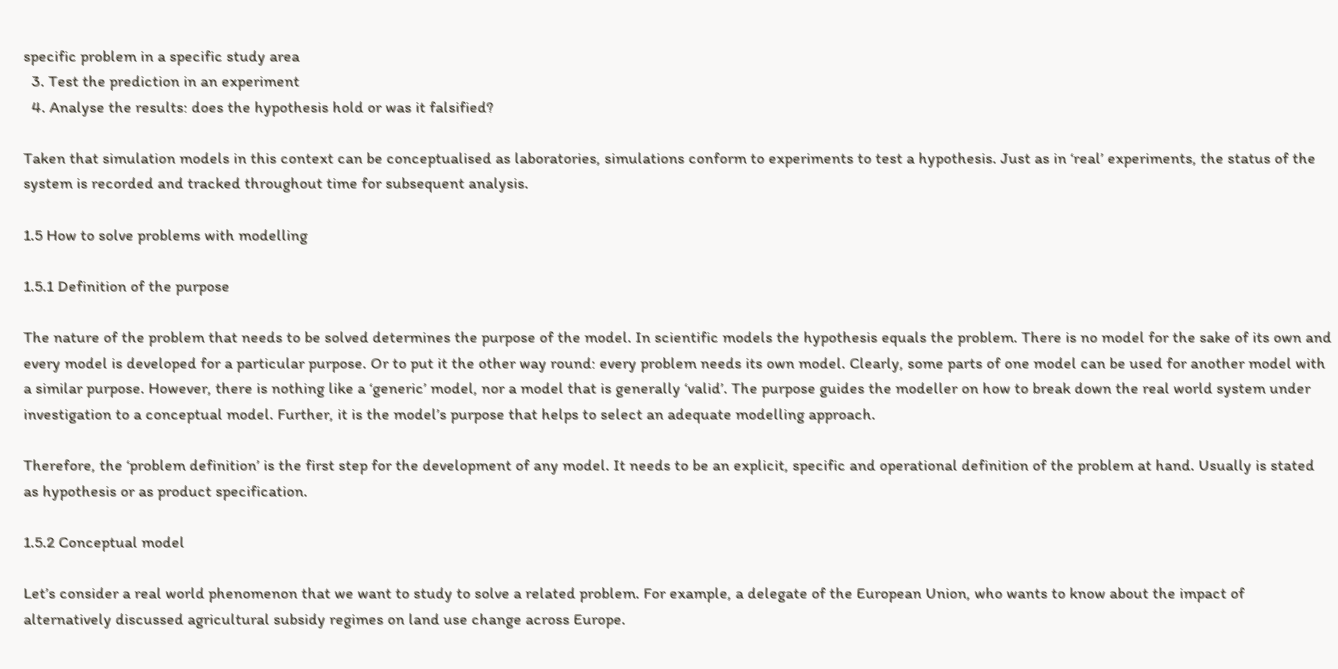specific problem in a specific study area
  3. Test the prediction in an experiment
  4. Analyse the results: does the hypothesis hold or was it falsified?

Taken that simulation models in this context can be conceptualised as laboratories, simulations conform to experiments to test a hypothesis. Just as in ‘real’ experiments, the status of the system is recorded and tracked throughout time for subsequent analysis.

1.5 How to solve problems with modelling

1.5.1 Definition of the purpose

The nature of the problem that needs to be solved determines the purpose of the model. In scientific models the hypothesis equals the problem. There is no model for the sake of its own and every model is developed for a particular purpose. Or to put it the other way round: every problem needs its own model. Clearly, some parts of one model can be used for another model with a similar purpose. However, there is nothing like a ‘generic’ model, nor a model that is generally ‘valid’. The purpose guides the modeller on how to break down the real world system under investigation to a conceptual model. Further, it is the model’s purpose that helps to select an adequate modelling approach.

Therefore, the ‘problem definition’ is the first step for the development of any model. It needs to be an explicit, specific and operational definition of the problem at hand. Usually is stated as hypothesis or as product specification.

1.5.2 Conceptual model

Let’s consider a real world phenomenon that we want to study to solve a related problem. For example, a delegate of the European Union, who wants to know about the impact of alternatively discussed agricultural subsidy regimes on land use change across Europe.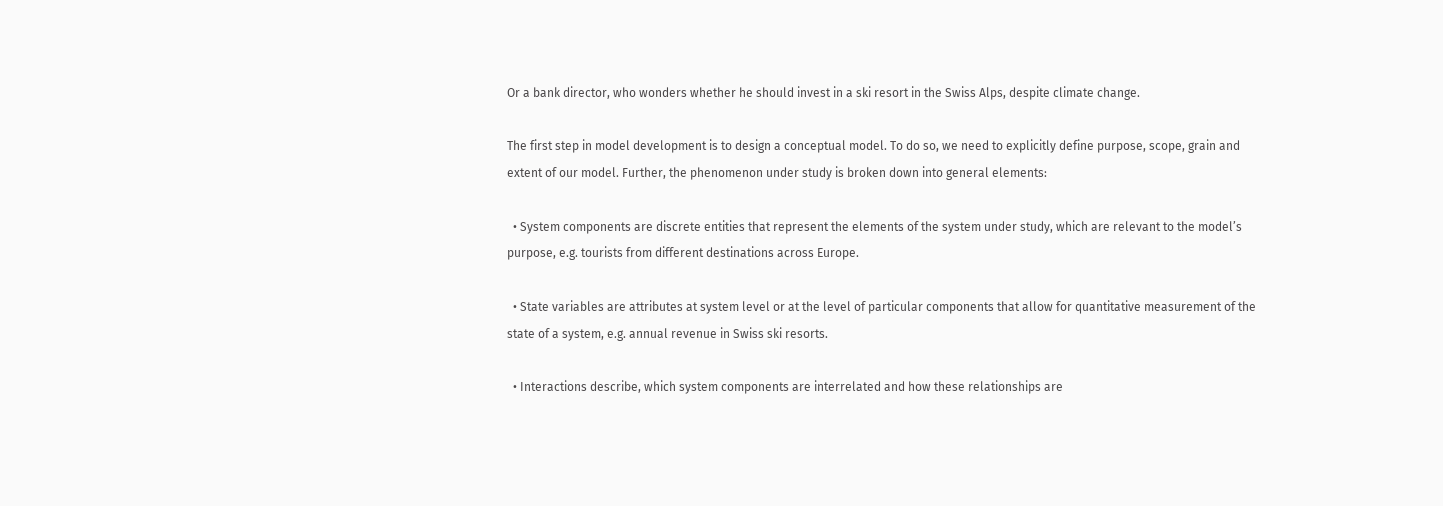Or a bank director, who wonders whether he should invest in a ski resort in the Swiss Alps, despite climate change.

The first step in model development is to design a conceptual model. To do so, we need to explicitly define purpose, scope, grain and extent of our model. Further, the phenomenon under study is broken down into general elements:

  • System components are discrete entities that represent the elements of the system under study, which are relevant to the model’s purpose, e.g. tourists from different destinations across Europe.

  • State variables are attributes at system level or at the level of particular components that allow for quantitative measurement of the state of a system, e.g. annual revenue in Swiss ski resorts.

  • Interactions describe, which system components are interrelated and how these relationships are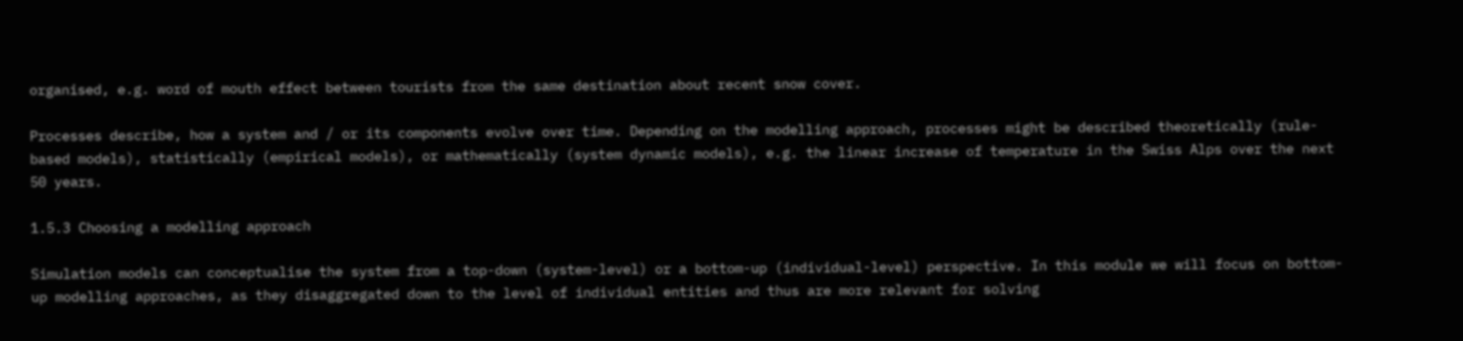organised, e.g. word of mouth effect between tourists from the same destination about recent snow cover.

Processes describe, how a system and / or its components evolve over time. Depending on the modelling approach, processes might be described theoretically (rule-based models), statistically (empirical models), or mathematically (system dynamic models), e.g. the linear increase of temperature in the Swiss Alps over the next 50 years.

1.5.3 Choosing a modelling approach

Simulation models can conceptualise the system from a top-down (system-level) or a bottom-up (individual-level) perspective. In this module we will focus on bottom-up modelling approaches, as they disaggregated down to the level of individual entities and thus are more relevant for solving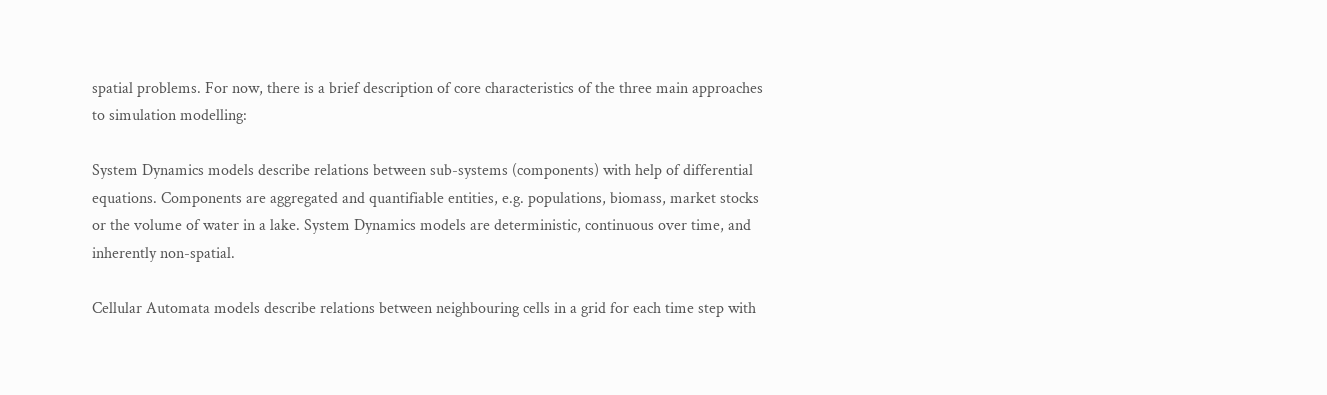spatial problems. For now, there is a brief description of core characteristics of the three main approaches to simulation modelling:

System Dynamics models describe relations between sub-systems (components) with help of differential equations. Components are aggregated and quantifiable entities, e.g. populations, biomass, market stocks or the volume of water in a lake. System Dynamics models are deterministic, continuous over time, and inherently non-spatial.

Cellular Automata models describe relations between neighbouring cells in a grid for each time step with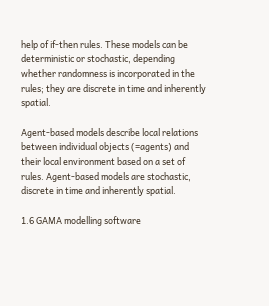help of if-then rules. These models can be deterministic or stochastic, depending whether randomness is incorporated in the rules; they are discrete in time and inherently spatial.

Agent-based models describe local relations between individual objects (=agents) and their local environment based on a set of rules. Agent-based models are stochastic, discrete in time and inherently spatial.

1.6 GAMA modelling software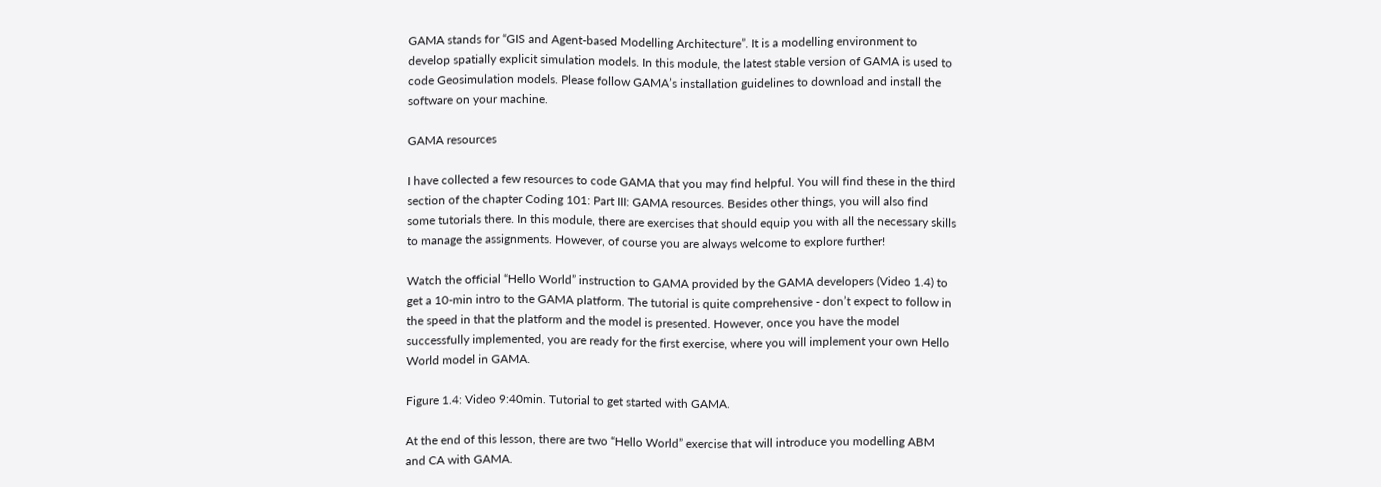GAMA stands for “GIS and Agent-based Modelling Architecture”. It is a modelling environment to develop spatially explicit simulation models. In this module, the latest stable version of GAMA is used to code Geosimulation models. Please follow GAMA’s installation guidelines to download and install the software on your machine.

GAMA resources

I have collected a few resources to code GAMA that you may find helpful. You will find these in the third section of the chapter Coding 101: Part III: GAMA resources. Besides other things, you will also find some tutorials there. In this module, there are exercises that should equip you with all the necessary skills to manage the assignments. However, of course you are always welcome to explore further!

Watch the official “Hello World” instruction to GAMA provided by the GAMA developers (Video 1.4) to get a 10-min intro to the GAMA platform. The tutorial is quite comprehensive - don’t expect to follow in the speed in that the platform and the model is presented. However, once you have the model successfully implemented, you are ready for the first exercise, where you will implement your own Hello World model in GAMA.

Figure 1.4: Video 9:40min. Tutorial to get started with GAMA.

At the end of this lesson, there are two “Hello World” exercise that will introduce you modelling ABM and CA with GAMA.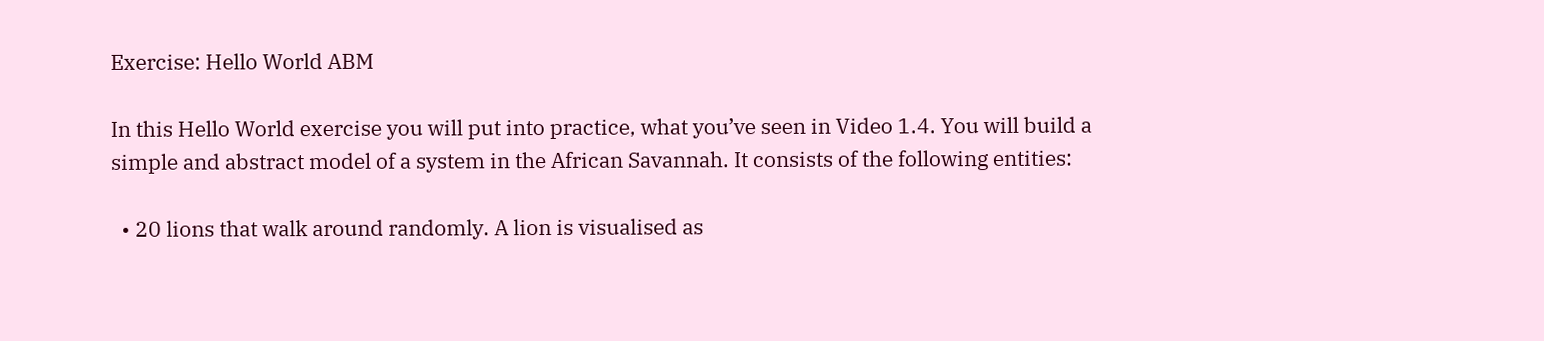Exercise: Hello World ABM

In this Hello World exercise you will put into practice, what you’ve seen in Video 1.4. You will build a simple and abstract model of a system in the African Savannah. It consists of the following entities:

  • 20 lions that walk around randomly. A lion is visualised as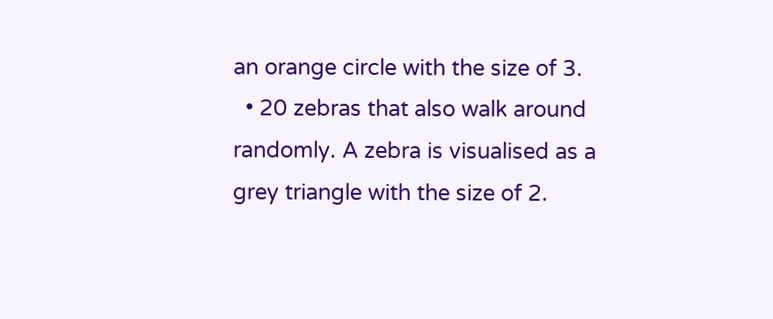an orange circle with the size of 3.
  • 20 zebras that also walk around randomly. A zebra is visualised as a grey triangle with the size of 2.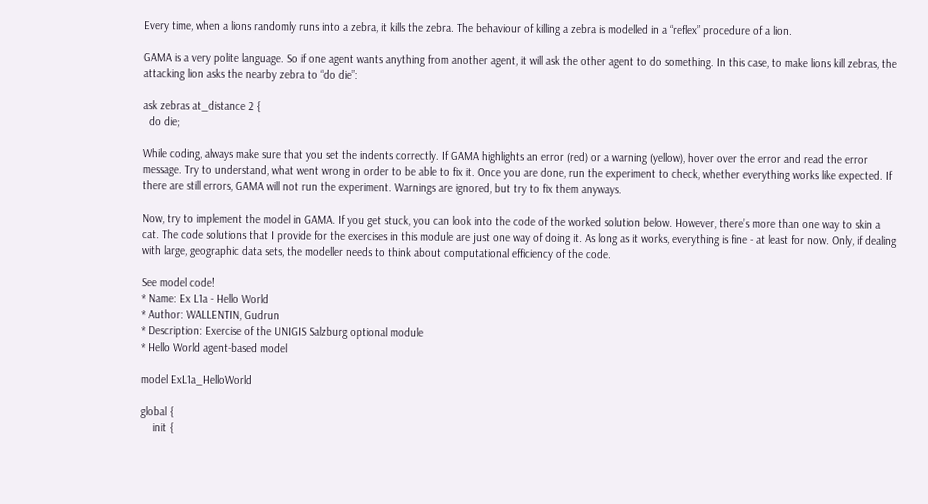Every time, when a lions randomly runs into a zebra, it kills the zebra. The behaviour of killing a zebra is modelled in a “reflex” procedure of a lion.

GAMA is a very polite language. So if one agent wants anything from another agent, it will ask the other agent to do something. In this case, to make lions kill zebras, the attacking lion asks the nearby zebra to “do die”:

ask zebras at_distance 2 {
  do die;

While coding, always make sure that you set the indents correctly. If GAMA highlights an error (red) or a warning (yellow), hover over the error and read the error message. Try to understand, what went wrong in order to be able to fix it. Once you are done, run the experiment to check, whether everything works like expected. If there are still errors, GAMA will not run the experiment. Warnings are ignored, but try to fix them anyways.

Now, try to implement the model in GAMA. If you get stuck, you can look into the code of the worked solution below. However, there’s more than one way to skin a cat. The code solutions that I provide for the exercises in this module are just one way of doing it. As long as it works, everything is fine - at least for now. Only, if dealing with large, geographic data sets, the modeller needs to think about computational efficiency of the code.

See model code!
* Name: Ex L1a - Hello World
* Author: WALLENTIN, Gudrun
* Description: Exercise of the UNIGIS Salzburg optional module
* Hello World agent-based model

model ExL1a_HelloWorld

global {
    init {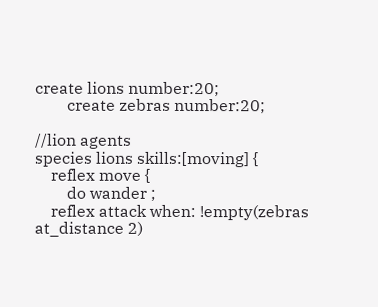create lions number:20;
        create zebras number:20;

//lion agents
species lions skills:[moving] {
    reflex move {
        do wander ;
    reflex attack when: !empty(zebras at_distance 2)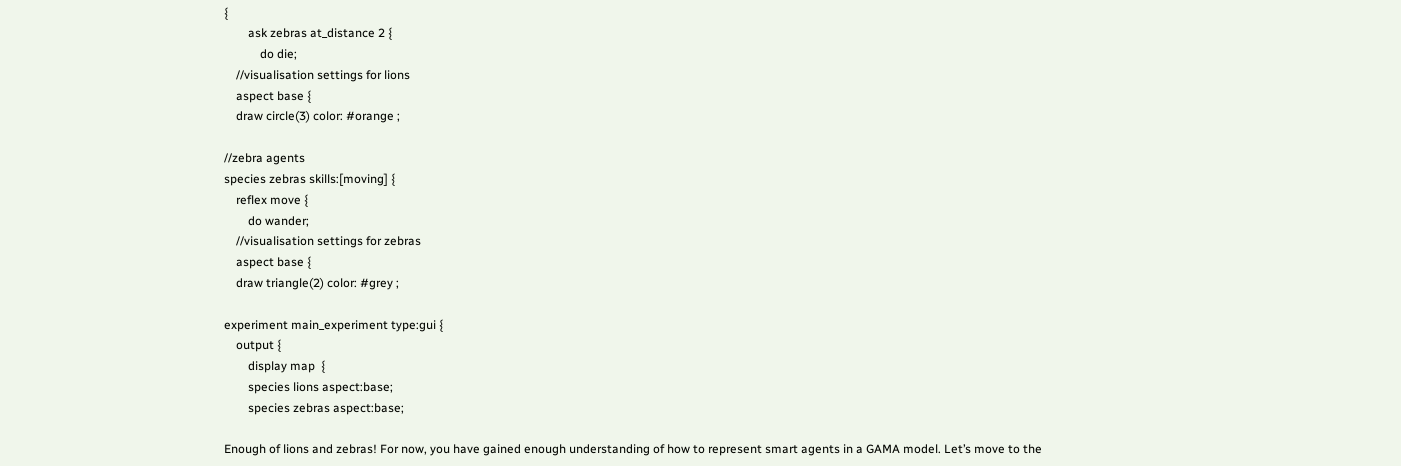{
        ask zebras at_distance 2 {
            do die;
    //visualisation settings for lions
    aspect base {
    draw circle(3) color: #orange ;

//zebra agents
species zebras skills:[moving] {
    reflex move {
        do wander;
    //visualisation settings for zebras
    aspect base {
    draw triangle(2) color: #grey ;

experiment main_experiment type:gui {
    output {
        display map  {
        species lions aspect:base;
        species zebras aspect:base;

Enough of lions and zebras! For now, you have gained enough understanding of how to represent smart agents in a GAMA model. Let’s move to the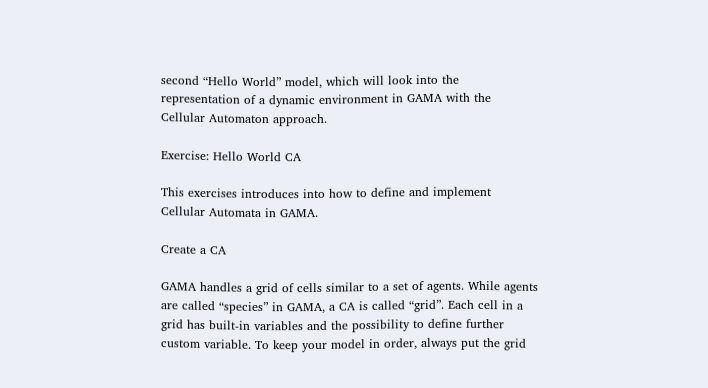second “Hello World” model, which will look into the representation of a dynamic environment in GAMA with the Cellular Automaton approach.

Exercise: Hello World CA

This exercises introduces into how to define and implement Cellular Automata in GAMA.

Create a CA

GAMA handles a grid of cells similar to a set of agents. While agents are called “species” in GAMA, a CA is called “grid”. Each cell in a grid has built-in variables and the possibility to define further custom variable. To keep your model in order, always put the grid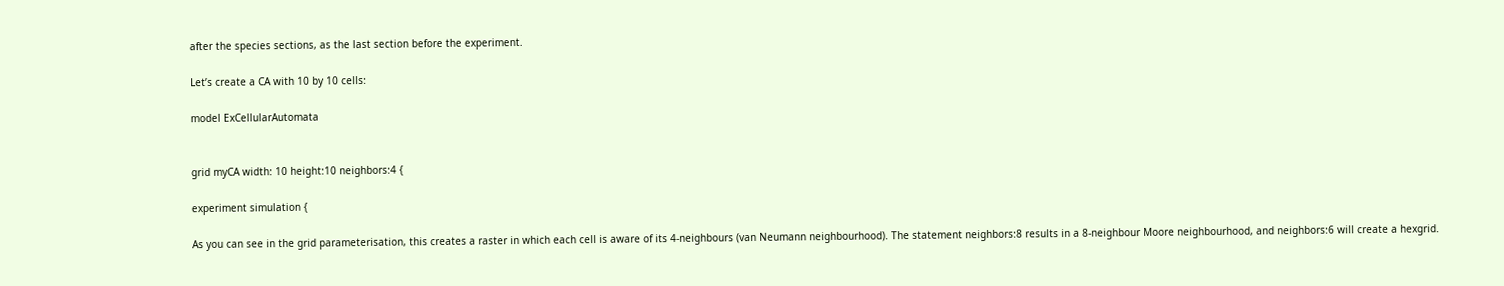after the species sections, as the last section before the experiment.

Let’s create a CA with 10 by 10 cells:

model ExCellularAutomata


grid myCA width: 10 height:10 neighbors:4 {

experiment simulation {

As you can see in the grid parameterisation, this creates a raster in which each cell is aware of its 4-neighbours (van Neumann neighbourhood). The statement neighbors:8 results in a 8-neighbour Moore neighbourhood, and neighbors:6 will create a hexgrid.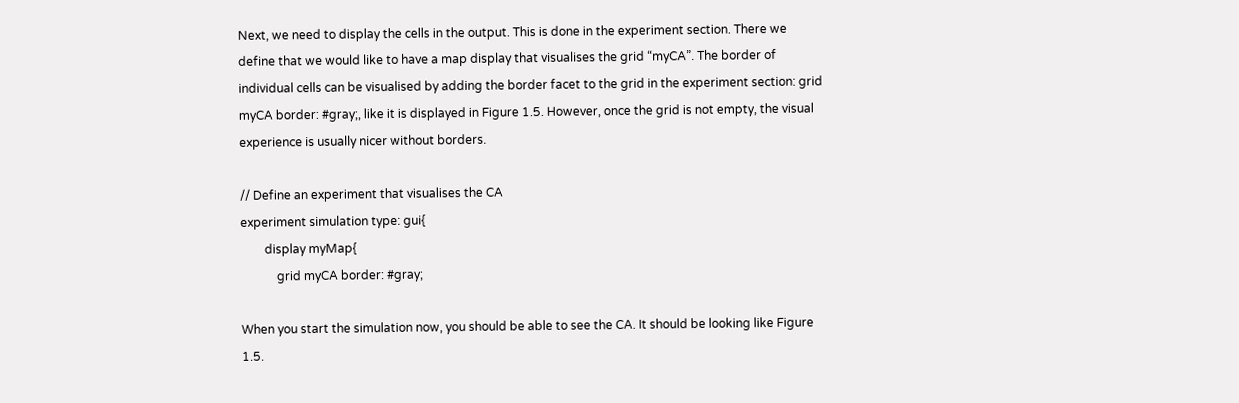Next, we need to display the cells in the output. This is done in the experiment section. There we define that we would like to have a map display that visualises the grid “myCA”. The border of individual cells can be visualised by adding the border facet to the grid in the experiment section: grid myCA border: #gray;, like it is displayed in Figure 1.5. However, once the grid is not empty, the visual experience is usually nicer without borders.

// Define an experiment that visualises the CA
experiment simulation type: gui{
        display myMap{
            grid myCA border: #gray;

When you start the simulation now, you should be able to see the CA. It should be looking like Figure 1.5.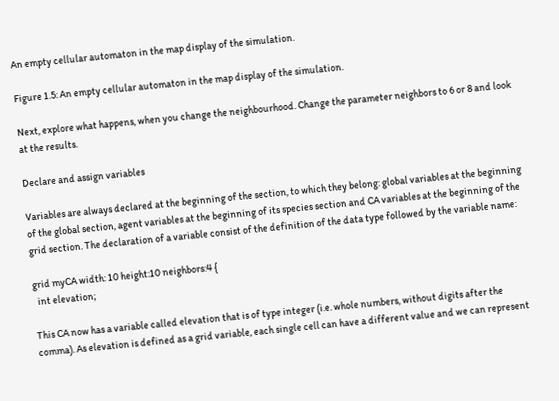An empty cellular automaton in the map display of the simulation.

Figure 1.5: An empty cellular automaton in the map display of the simulation.

Next, explore what happens, when you change the neighbourhood. Change the parameter neighbors to 6 or 8 and look at the results.

Declare and assign variables

Variables are always declared at the beginning of the section, to which they belong: global variables at the beginning of the global section, agent variables at the beginning of its species section and CA variables at the beginning of the grid section. The declaration of a variable consist of the definition of the data type followed by the variable name:

grid myCA width: 10 height:10 neighbors:4 {
  int elevation;

This CA now has a variable called elevation that is of type integer (i.e. whole numbers, without digits after the comma). As elevation is defined as a grid variable, each single cell can have a different value and we can represent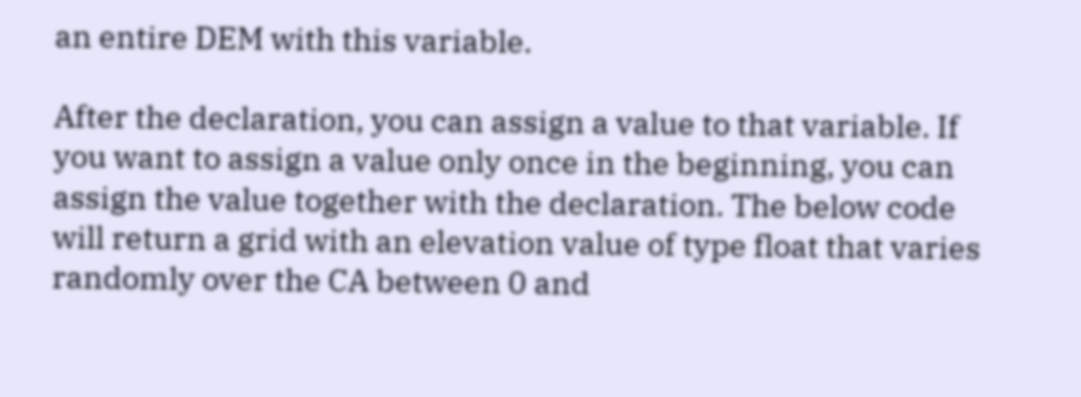an entire DEM with this variable.

After the declaration, you can assign a value to that variable. If you want to assign a value only once in the beginning, you can assign the value together with the declaration. The below code will return a grid with an elevation value of type float that varies randomly over the CA between 0 and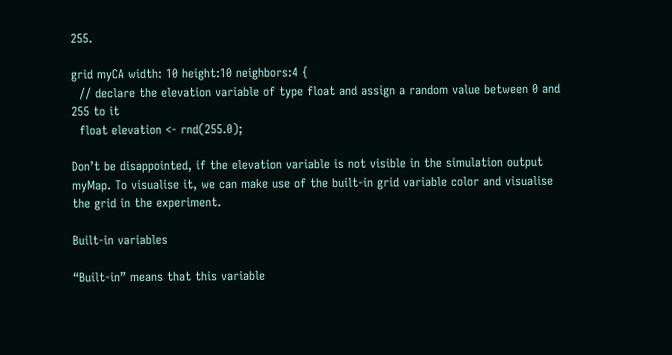255.

grid myCA width: 10 height:10 neighbors:4 {
  // declare the elevation variable of type float and assign a random value between 0 and 255 to it
  float elevation <- rnd(255.0);

Don’t be disappointed, if the elevation variable is not visible in the simulation output myMap. To visualise it, we can make use of the built-in grid variable color and visualise the grid in the experiment.

Built-in variables

“Built-in” means that this variable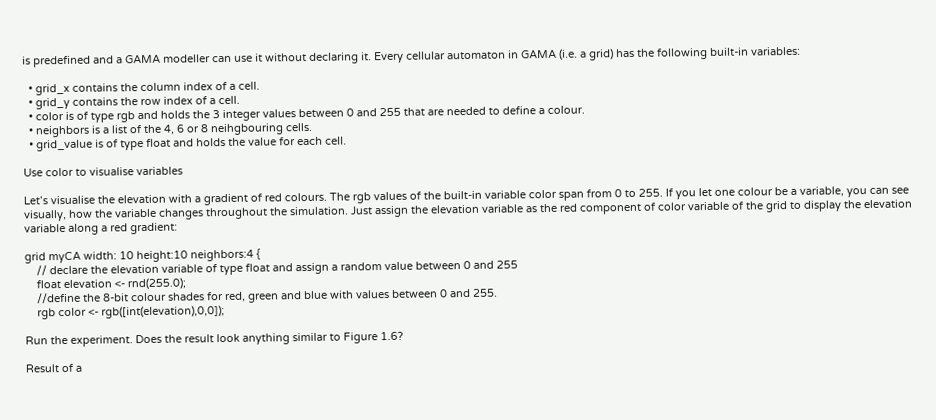is predefined and a GAMA modeller can use it without declaring it. Every cellular automaton in GAMA (i.e. a grid) has the following built-in variables:

  • grid_x contains the column index of a cell.
  • grid_y contains the row index of a cell.
  • color is of type rgb and holds the 3 integer values between 0 and 255 that are needed to define a colour.
  • neighbors is a list of the 4, 6 or 8 neihgbouring cells.
  • grid_value is of type float and holds the value for each cell.

Use color to visualise variables

Let’s visualise the elevation with a gradient of red colours. The rgb values of the built-in variable color span from 0 to 255. If you let one colour be a variable, you can see visually, how the variable changes throughout the simulation. Just assign the elevation variable as the red component of color variable of the grid to display the elevation variable along a red gradient:

grid myCA width: 10 height:10 neighbors:4 {
    // declare the elevation variable of type float and assign a random value between 0 and 255
    float elevation <- rnd(255.0);
    //define the 8-bit colour shades for red, green and blue with values between 0 and 255.
    rgb color <- rgb([int(elevation),0,0]);

Run the experiment. Does the result look anything similar to Figure 1.6?

Result of a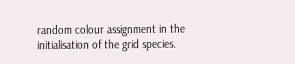random colour assignment in the initialisation of the grid species.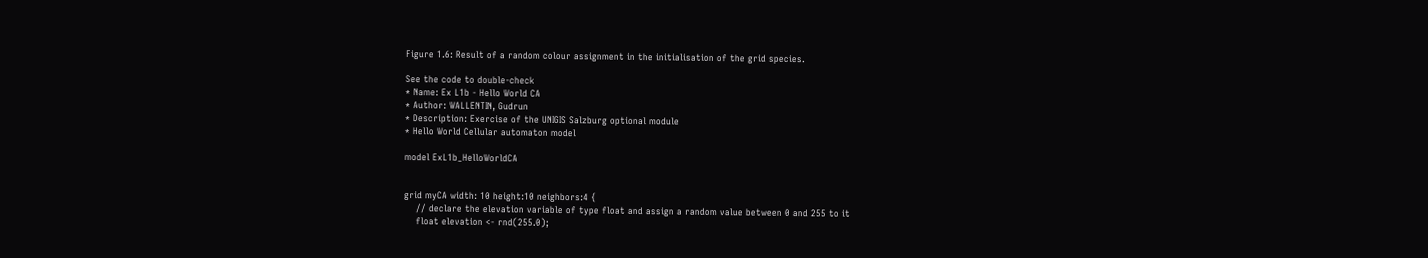Figure 1.6: Result of a random colour assignment in the initialisation of the grid species.

See the code to double-check
* Name: Ex L1b - Hello World CA
* Author: WALLENTIN, Gudrun
* Description: Exercise of the UNIGIS Salzburg optional module
* Hello World Cellular automaton model

model ExL1b_HelloWorldCA


grid myCA width: 10 height:10 neighbors:4 {
    // declare the elevation variable of type float and assign a random value between 0 and 255 to it
    float elevation <- rnd(255.0);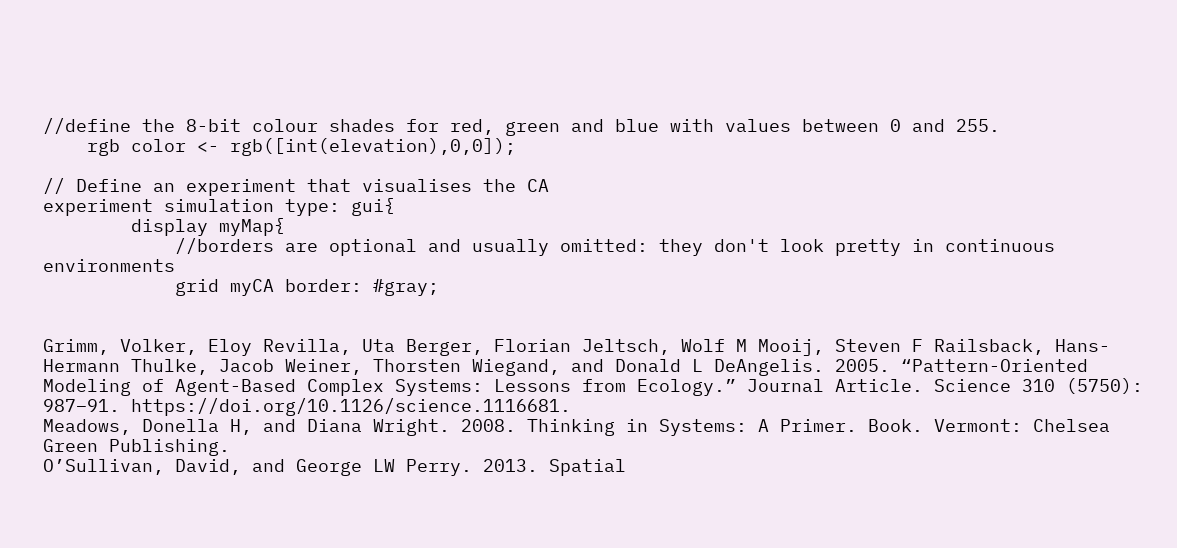//define the 8-bit colour shades for red, green and blue with values between 0 and 255.
    rgb color <- rgb([int(elevation),0,0]);

// Define an experiment that visualises the CA
experiment simulation type: gui{
        display myMap{
            //borders are optional and usually omitted: they don't look pretty in continuous environments
            grid myCA border: #gray;


Grimm, Volker, Eloy Revilla, Uta Berger, Florian Jeltsch, Wolf M Mooij, Steven F Railsback, Hans-Hermann Thulke, Jacob Weiner, Thorsten Wiegand, and Donald L DeAngelis. 2005. “Pattern-Oriented Modeling of Agent-Based Complex Systems: Lessons from Ecology.” Journal Article. Science 310 (5750): 987–91. https://doi.org/10.1126/science.1116681.
Meadows, Donella H, and Diana Wright. 2008. Thinking in Systems: A Primer. Book. Vermont: Chelsea Green Publishing.
O’Sullivan, David, and George LW Perry. 2013. Spatial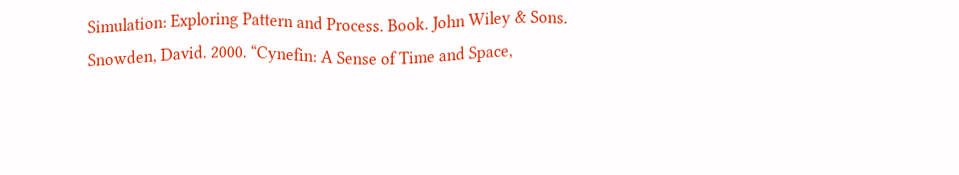Simulation: Exploring Pattern and Process. Book. John Wiley & Sons.
Snowden, David. 2000. “Cynefin: A Sense of Time and Space,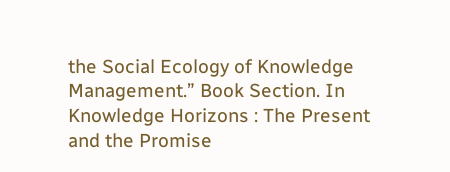the Social Ecology of Knowledge Management.” Book Section. In Knowledge Horizons : The Present and the Promise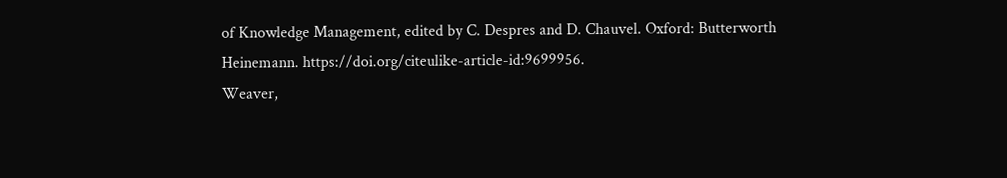of Knowledge Management, edited by C. Despres and D. Chauvel. Oxford: Butterworth Heinemann. https://doi.org/citeulike-article-id:9699956.
Weaver,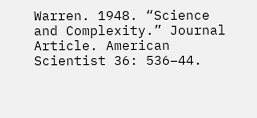Warren. 1948. “Science and Complexity.” Journal Article. American Scientist 36: 536–44.